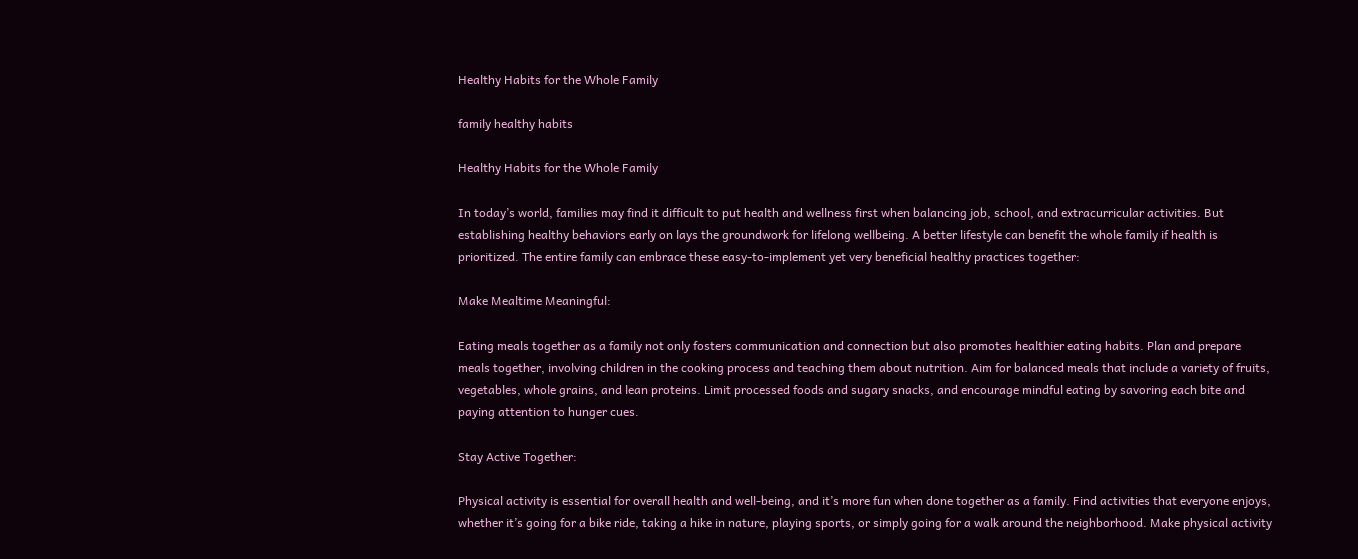Healthy Habits for the Whole Family

family healthy habits

Healthy Habits for the Whole Family

In today’s world, families may find it difficult to put health and wellness first when balancing job, school, and extracurricular activities. But establishing healthy behaviors early on lays the groundwork for lifelong wellbeing. A better lifestyle can benefit the whole family if health is prioritized. The entire family can embrace these easy-to-implement yet very beneficial healthy practices together:

Make Mealtime Meaningful:

Eating meals together as a family not only fosters communication and connection but also promotes healthier eating habits. Plan and prepare meals together, involving children in the cooking process and teaching them about nutrition. Aim for balanced meals that include a variety of fruits, vegetables, whole grains, and lean proteins. Limit processed foods and sugary snacks, and encourage mindful eating by savoring each bite and paying attention to hunger cues.

Stay Active Together:

Physical activity is essential for overall health and well-being, and it’s more fun when done together as a family. Find activities that everyone enjoys, whether it’s going for a bike ride, taking a hike in nature, playing sports, or simply going for a walk around the neighborhood. Make physical activity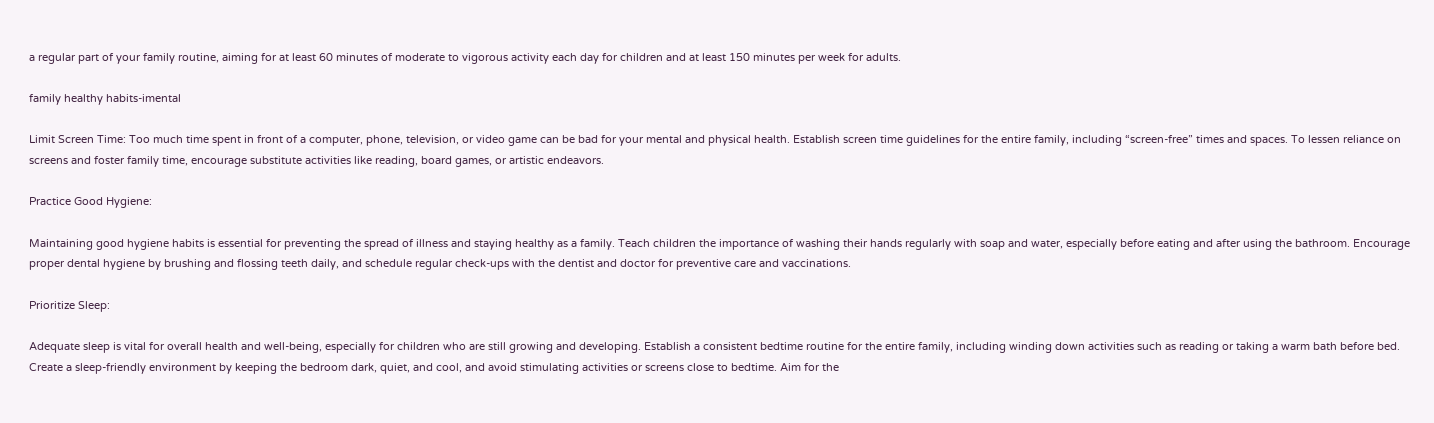a regular part of your family routine, aiming for at least 60 minutes of moderate to vigorous activity each day for children and at least 150 minutes per week for adults.

family healthy habits-imental

Limit Screen Time: Too much time spent in front of a computer, phone, television, or video game can be bad for your mental and physical health. Establish screen time guidelines for the entire family, including “screen-free” times and spaces. To lessen reliance on screens and foster family time, encourage substitute activities like reading, board games, or artistic endeavors.

Practice Good Hygiene:

Maintaining good hygiene habits is essential for preventing the spread of illness and staying healthy as a family. Teach children the importance of washing their hands regularly with soap and water, especially before eating and after using the bathroom. Encourage proper dental hygiene by brushing and flossing teeth daily, and schedule regular check-ups with the dentist and doctor for preventive care and vaccinations.

Prioritize Sleep:

Adequate sleep is vital for overall health and well-being, especially for children who are still growing and developing. Establish a consistent bedtime routine for the entire family, including winding down activities such as reading or taking a warm bath before bed. Create a sleep-friendly environment by keeping the bedroom dark, quiet, and cool, and avoid stimulating activities or screens close to bedtime. Aim for the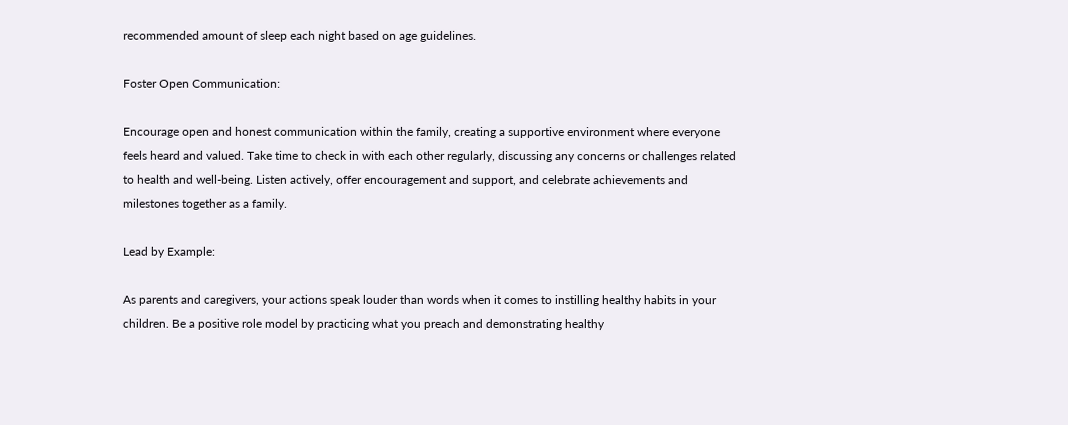recommended amount of sleep each night based on age guidelines.

Foster Open Communication:

Encourage open and honest communication within the family, creating a supportive environment where everyone feels heard and valued. Take time to check in with each other regularly, discussing any concerns or challenges related to health and well-being. Listen actively, offer encouragement and support, and celebrate achievements and milestones together as a family.

Lead by Example:

As parents and caregivers, your actions speak louder than words when it comes to instilling healthy habits in your children. Be a positive role model by practicing what you preach and demonstrating healthy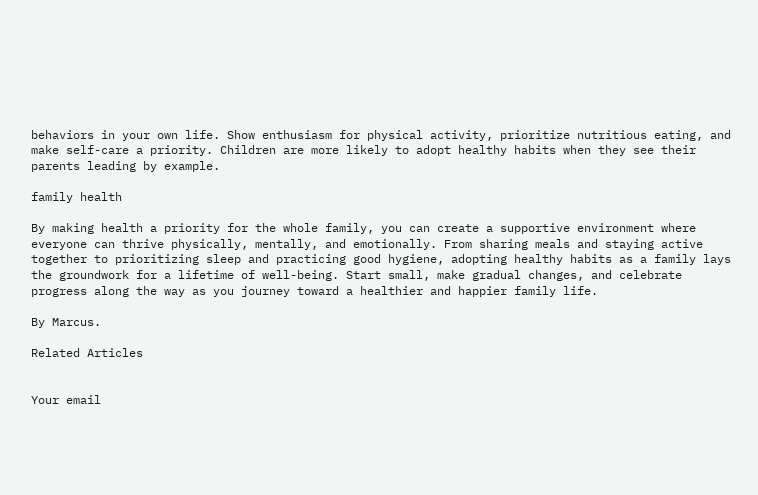behaviors in your own life. Show enthusiasm for physical activity, prioritize nutritious eating, and make self-care a priority. Children are more likely to adopt healthy habits when they see their parents leading by example.

family health

By making health a priority for the whole family, you can create a supportive environment where everyone can thrive physically, mentally, and emotionally. From sharing meals and staying active together to prioritizing sleep and practicing good hygiene, adopting healthy habits as a family lays the groundwork for a lifetime of well-being. Start small, make gradual changes, and celebrate progress along the way as you journey toward a healthier and happier family life.

By Marcus.

Related Articles


Your email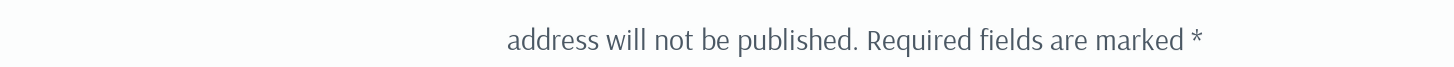address will not be published. Required fields are marked *